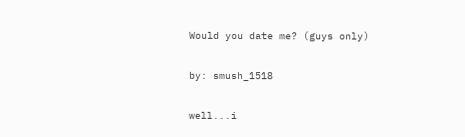Would you date me? (guys only)

by: smush_1518

well...i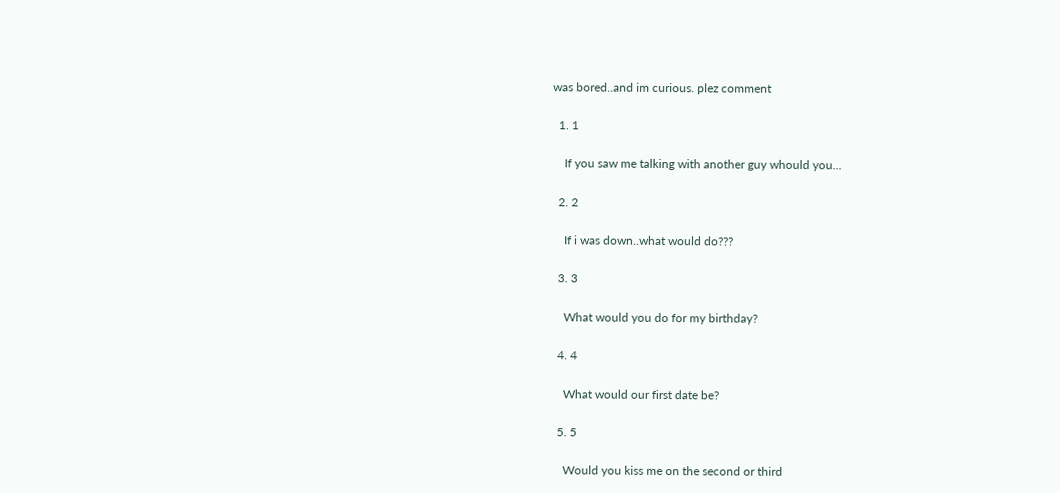was bored..and im curious. plez comment

  1. 1

    If you saw me talking with another guy whould you...

  2. 2

    If i was down..what would do???

  3. 3

    What would you do for my birthday?

  4. 4

    What would our first date be?

  5. 5

    Would you kiss me on the second or third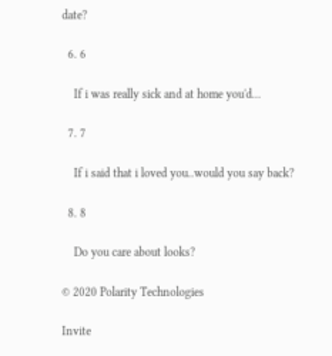date?

  6. 6

    If i was really sick and at home you'd...

  7. 7

    If i said that i loved you..would you say back?

  8. 8

    Do you care about looks?

© 2020 Polarity Technologies

Invite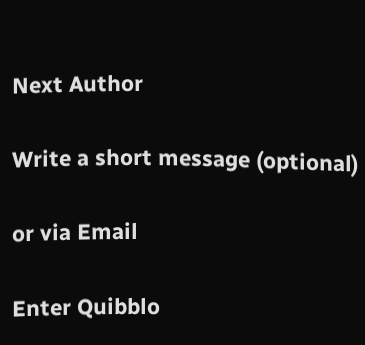Next Author

Write a short message (optional)

or via Email

Enter Quibblo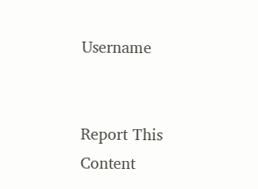Username


Report This Content